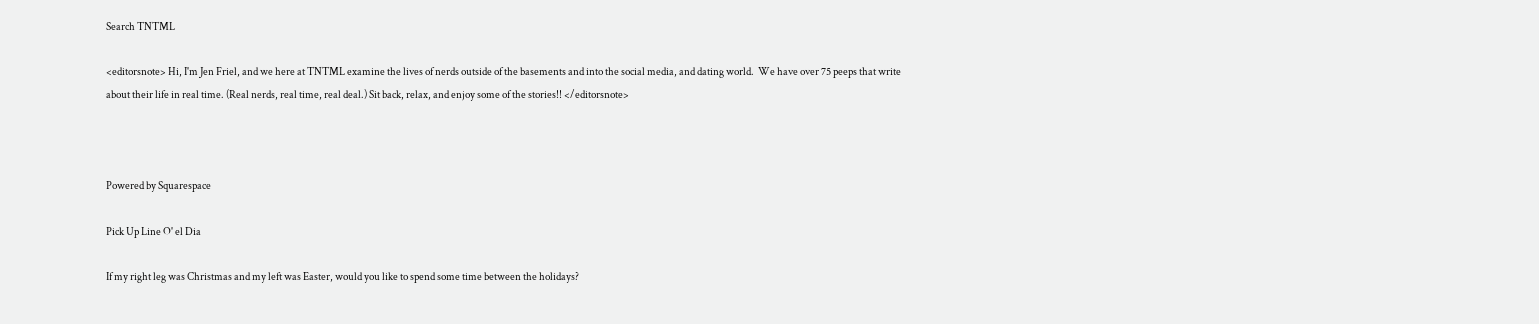Search TNTML

<editorsnote> Hi, I'm Jen Friel, and we here at TNTML examine the lives of nerds outside of the basements and into the social media, and dating world.  We have over 75 peeps that write about their life in real time. (Real nerds, real time, real deal.) Sit back, relax, and enjoy some of the stories!! </editorsnote>



Powered by Squarespace

Pick Up Line O' el Dia

If my right leg was Christmas and my left was Easter, would you like to spend some time between the holidays?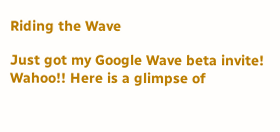Riding the Wave

Just got my Google Wave beta invite!
Wahoo!! Here is a glimpse of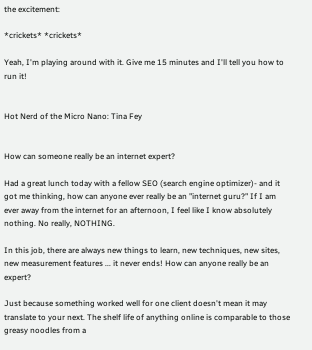the excitement:

*crickets* *crickets*

Yeah, I'm playing around with it. Give me 15 minutes and I'll tell you how to run it!


Hot Nerd of the Micro Nano: Tina Fey


How can someone really be an internet expert?

Had a great lunch today with a fellow SEO (search engine optimizer)- and it got me thinking, how can anyone ever really be an "internet guru?" If I am ever away from the internet for an afternoon, I feel like I know absolutely nothing. No really, NOTHING.

In this job, there are always new things to learn, new techniques, new sites, new measurement features ... it never ends! How can anyone really be an expert?

Just because something worked well for one client doesn't mean it may translate to your next. The shelf life of anything online is comparable to those greasy noodles from a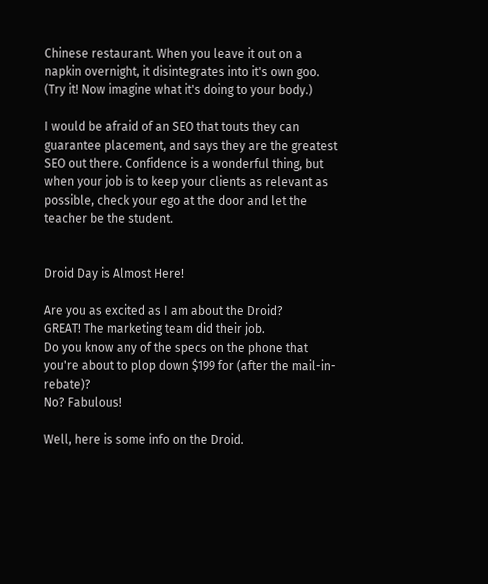Chinese restaurant. When you leave it out on a napkin overnight, it disintegrates into it's own goo. (Try it! Now imagine what it's doing to your body.)

I would be afraid of an SEO that touts they can guarantee placement, and says they are the greatest SEO out there. Confidence is a wonderful thing, but when your job is to keep your clients as relevant as possible, check your ego at the door and let the teacher be the student.


Droid Day is Almost Here!

Are you as excited as I am about the Droid?
GREAT! The marketing team did their job.
Do you know any of the specs on the phone that you're about to plop down $199 for (after the mail-in-rebate)?
No? Fabulous!

Well, here is some info on the Droid.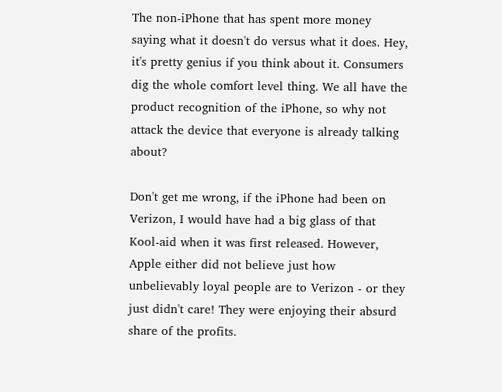The non-iPhone that has spent more money saying what it doesn't do versus what it does. Hey, it's pretty genius if you think about it. Consumers dig the whole comfort level thing. We all have the product recognition of the iPhone, so why not attack the device that everyone is already talking about?

Don't get me wrong, if the iPhone had been on Verizon, I would have had a big glass of that Kool-aid when it was first released. However, Apple either did not believe just how unbelievably loyal people are to Verizon - or they just didn't care! They were enjoying their absurd share of the profits.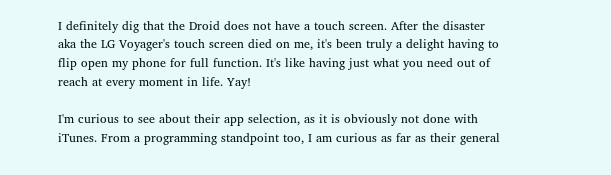I definitely dig that the Droid does not have a touch screen. After the disaster aka the LG Voyager's touch screen died on me, it's been truly a delight having to flip open my phone for full function. It's like having just what you need out of reach at every moment in life. Yay!

I'm curious to see about their app selection, as it is obviously not done with iTunes. From a programming standpoint too, I am curious as far as their general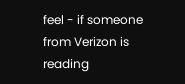feel - if someone from Verizon is reading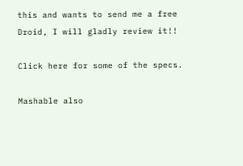this and wants to send me a free Droid, I will gladly review it!!

Click here for some of the specs.

Mashable also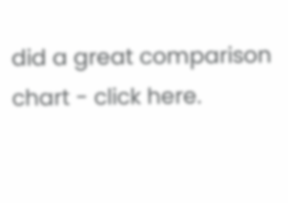did a great comparison chart - click here.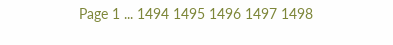Page 1 ... 1494 1495 1496 1497 1498